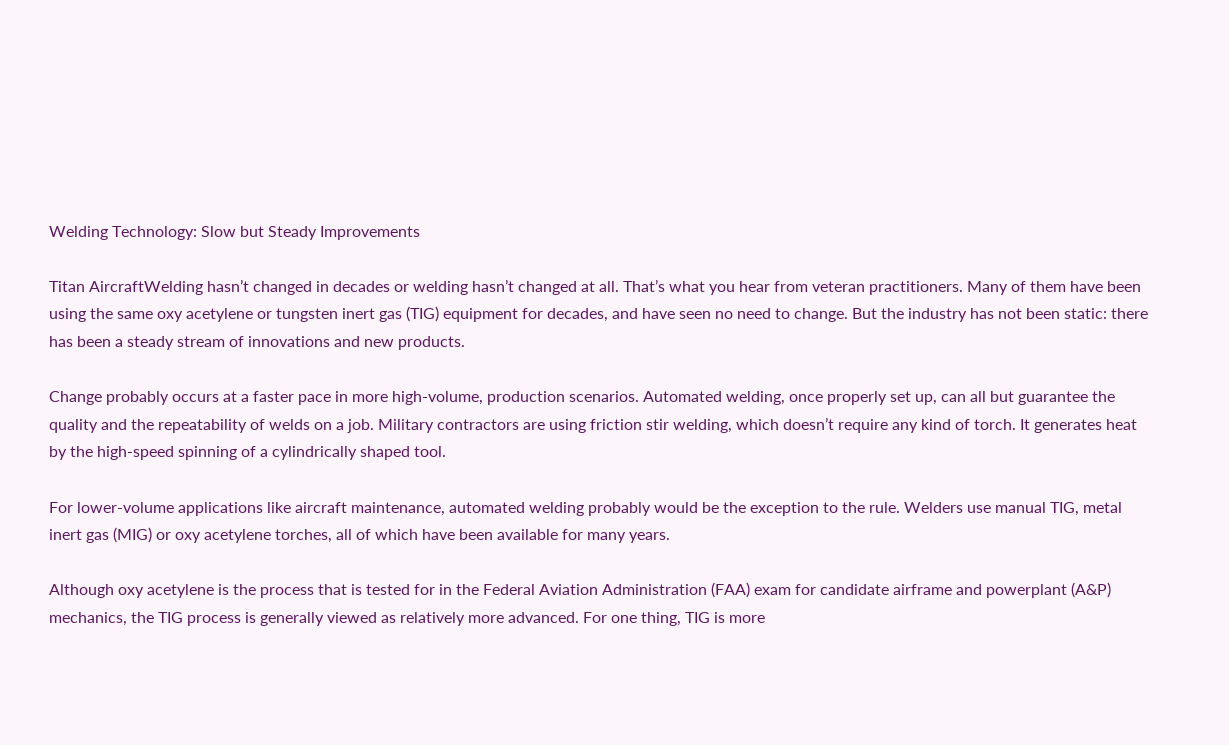Welding Technology: Slow but Steady Improvements

Titan AircraftWelding hasn’t changed in decades or welding hasn’t changed at all. That’s what you hear from veteran practitioners. Many of them have been using the same oxy acetylene or tungsten inert gas (TIG) equipment for decades, and have seen no need to change. But the industry has not been static: there has been a steady stream of innovations and new products.

Change probably occurs at a faster pace in more high-volume, production scenarios. Automated welding, once properly set up, can all but guarantee the quality and the repeatability of welds on a job. Military contractors are using friction stir welding, which doesn’t require any kind of torch. It generates heat by the high-speed spinning of a cylindrically shaped tool.

For lower-volume applications like aircraft maintenance, automated welding probably would be the exception to the rule. Welders use manual TIG, metal inert gas (MIG) or oxy acetylene torches, all of which have been available for many years.

Although oxy acetylene is the process that is tested for in the Federal Aviation Administration (FAA) exam for candidate airframe and powerplant (A&P) mechanics, the TIG process is generally viewed as relatively more advanced. For one thing, TIG is more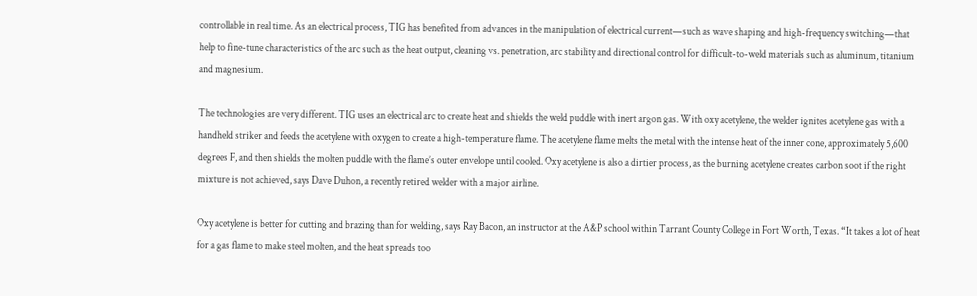controllable in real time. As an electrical process, TIG has benefited from advances in the manipulation of electrical current—such as wave shaping and high-frequency switching—that help to fine-tune characteristics of the arc such as the heat output, cleaning vs. penetration, arc stability and directional control for difficult-to-weld materials such as aluminum, titanium and magnesium.

The technologies are very different. TIG uses an electrical arc to create heat and shields the weld puddle with inert argon gas. With oxy acetylene, the welder ignites acetylene gas with a handheld striker and feeds the acetylene with oxygen to create a high-temperature flame. The acetylene flame melts the metal with the intense heat of the inner cone, approximately 5,600 degrees F, and then shields the molten puddle with the flame’s outer envelope until cooled. Oxy acetylene is also a dirtier process, as the burning acetylene creates carbon soot if the right mixture is not achieved, says Dave Duhon, a recently retired welder with a major airline.

Oxy acetylene is better for cutting and brazing than for welding, says Ray Bacon, an instructor at the A&P school within Tarrant County College in Fort Worth, Texas. “It takes a lot of heat for a gas flame to make steel molten, and the heat spreads too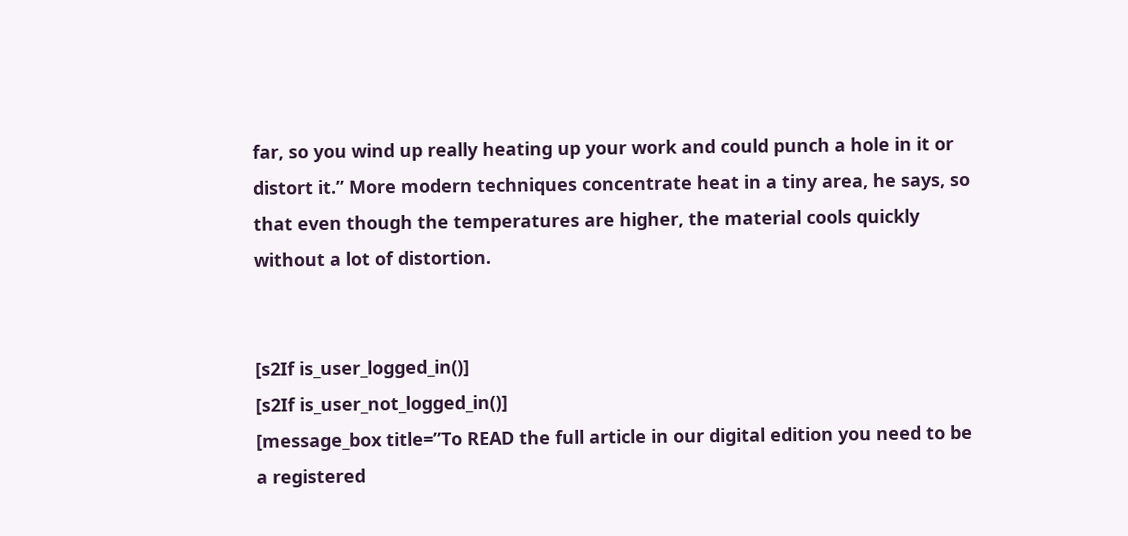far, so you wind up really heating up your work and could punch a hole in it or distort it.” More modern techniques concentrate heat in a tiny area, he says, so that even though the temperatures are higher, the material cools quickly without a lot of distortion.


[s2If is_user_logged_in()]
[s2If is_user_not_logged_in()]
[message_box title=”To READ the full article in our digital edition you need to be a registered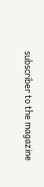subscriber to the magazine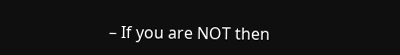– If you are NOT then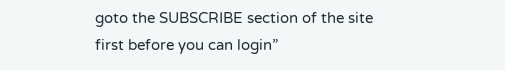goto the SUBSCRIBE section of the site first before you can login”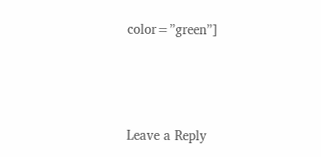color=”green”]



Leave a Reply